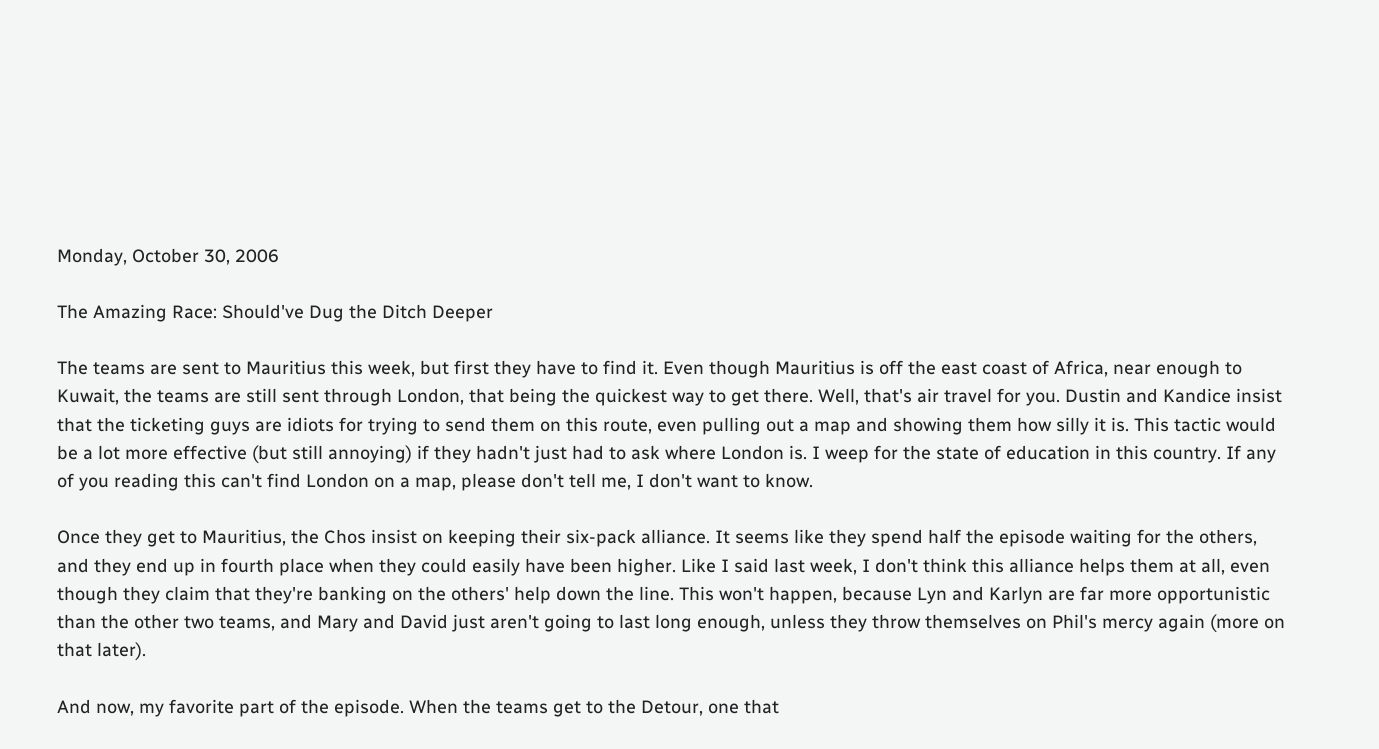Monday, October 30, 2006

The Amazing Race: Should've Dug the Ditch Deeper

The teams are sent to Mauritius this week, but first they have to find it. Even though Mauritius is off the east coast of Africa, near enough to Kuwait, the teams are still sent through London, that being the quickest way to get there. Well, that's air travel for you. Dustin and Kandice insist that the ticketing guys are idiots for trying to send them on this route, even pulling out a map and showing them how silly it is. This tactic would be a lot more effective (but still annoying) if they hadn't just had to ask where London is. I weep for the state of education in this country. If any of you reading this can't find London on a map, please don't tell me, I don't want to know.

Once they get to Mauritius, the Chos insist on keeping their six-pack alliance. It seems like they spend half the episode waiting for the others, and they end up in fourth place when they could easily have been higher. Like I said last week, I don't think this alliance helps them at all, even though they claim that they're banking on the others' help down the line. This won't happen, because Lyn and Karlyn are far more opportunistic than the other two teams, and Mary and David just aren't going to last long enough, unless they throw themselves on Phil's mercy again (more on that later).

And now, my favorite part of the episode. When the teams get to the Detour, one that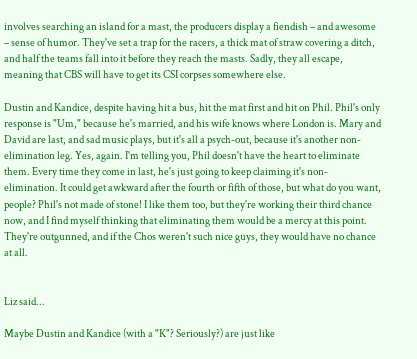involves searching an island for a mast, the producers display a fiendish – and awesome – sense of humor. They've set a trap for the racers, a thick mat of straw covering a ditch, and half the teams fall into it before they reach the masts. Sadly, they all escape, meaning that CBS will have to get its CSI corpses somewhere else.

Dustin and Kandice, despite having hit a bus, hit the mat first and hit on Phil. Phil's only response is "Um," because he's married, and his wife knows where London is. Mary and David are last, and sad music plays, but it's all a psych-out, because it's another non-elimination leg. Yes, again. I'm telling you, Phil doesn't have the heart to eliminate them. Every time they come in last, he's just going to keep claiming it's non-elimination. It could get awkward after the fourth or fifth of those, but what do you want, people? Phil's not made of stone! I like them too, but they're working their third chance now, and I find myself thinking that eliminating them would be a mercy at this point. They're outgunned, and if the Chos weren't such nice guys, they would have no chance at all.


Liz said...

Maybe Dustin and Kandice (with a "K"? Seriously?) are just like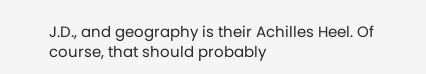J.D., and geography is their Achilles Heel. Of course, that should probably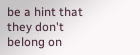be a hint that they don't belong on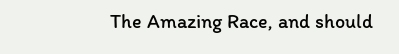The Amazing Race, and should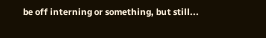be off interning or something, but still...